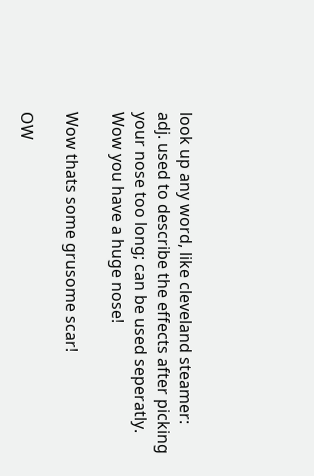look up any word, like cleveland steamer:
adj. used to describe the effects after picking your nose too long; can be used seperatly.
Wow you have a huge nose!

Wow thats some grusome scar!

OW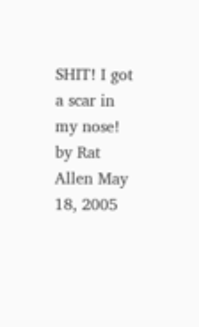SHIT! I got a scar in my nose!
by Rat Allen May 18, 2005